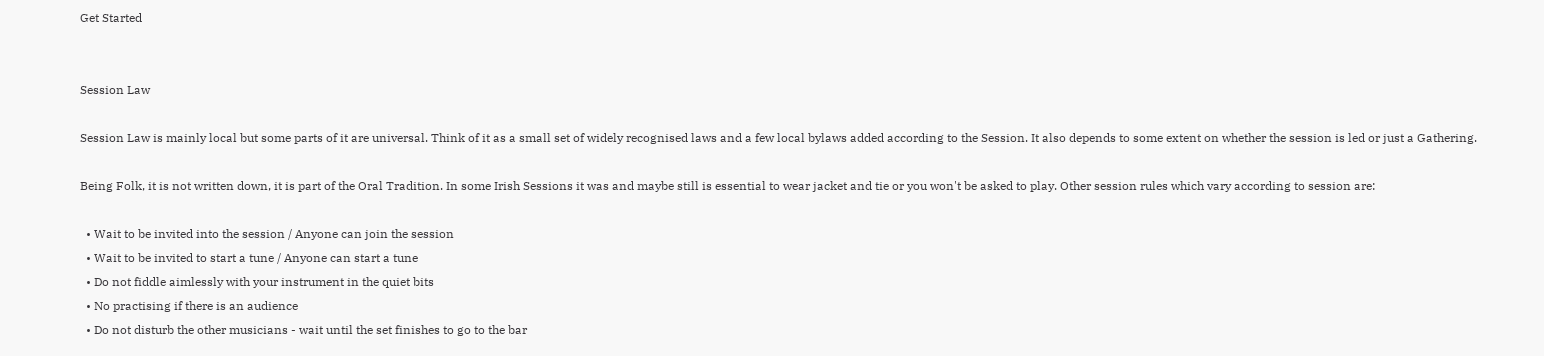Get Started


Session Law

Session Law is mainly local but some parts of it are universal. Think of it as a small set of widely recognised laws and a few local bylaws added according to the Session. It also depends to some extent on whether the session is led or just a Gathering.

Being Folk, it is not written down, it is part of the Oral Tradition. In some Irish Sessions it was and maybe still is essential to wear jacket and tie or you won't be asked to play. Other session rules which vary according to session are:

  • Wait to be invited into the session / Anyone can join the session
  • Wait to be invited to start a tune / Anyone can start a tune
  • Do not fiddle aimlessly with your instrument in the quiet bits
  • No practising if there is an audience
  • Do not disturb the other musicians - wait until the set finishes to go to the bar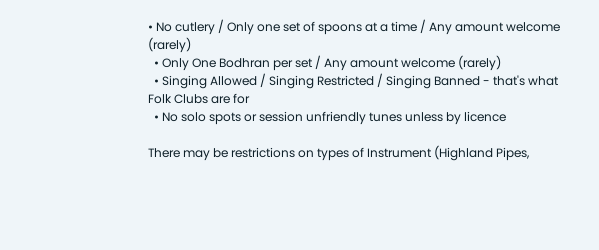• No cutlery / Only one set of spoons at a time / Any amount welcome (rarely)
  • Only One Bodhran per set / Any amount welcome (rarely)
  • Singing Allowed / Singing Restricted / Singing Banned - that's what Folk Clubs are for
  • No solo spots or session unfriendly tunes unless by licence

There may be restrictions on types of Instrument (Highland Pipes,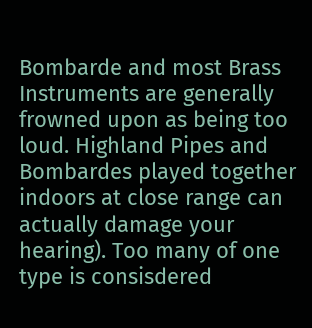Bombarde and most Brass Instruments are generally frowned upon as being too loud. Highland Pipes and Bombardes played together indoors at close range can actually damage your hearing). Too many of one type is consisdered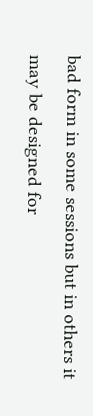bad form in some sessions but in others it may be designed for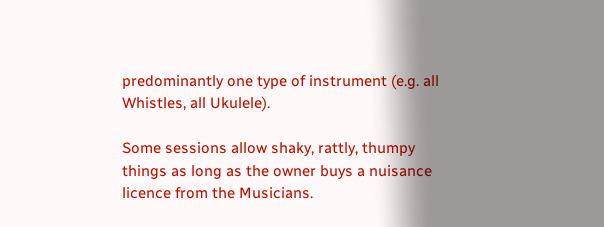predominantly one type of instrument (e.g. all Whistles, all Ukulele).

Some sessions allow shaky, rattly, thumpy things as long as the owner buys a nuisance licence from the Musicians.